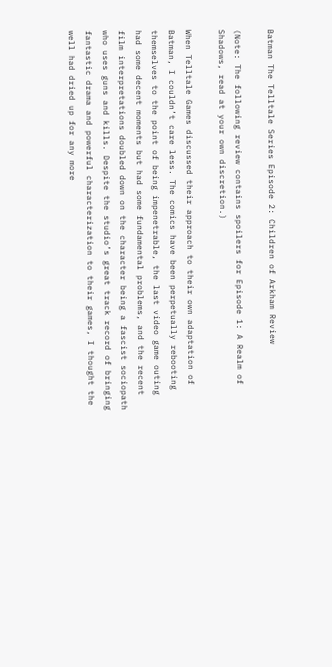Batman The Telltale Series Episode 2: Children of Arkham Review

(Note: The following review contains spoilers for Episode 1: A Realm of Shadows, read at your own discretion.)

When Telltale Games discussed their approach to their own adaptation of Batman, I couldn’t care less. The comics have been perpetually rebooting themselves to the point of being impenetrable, the last video game outing had some decent moments but had some fundamental problems, and the recent film interpretations doubled down on the character being a fascist sociopath who uses guns and kills. Despite the studio’s great track record of bringing fantastic drama and powerful characterization to their games, I thought the well had dried up for any more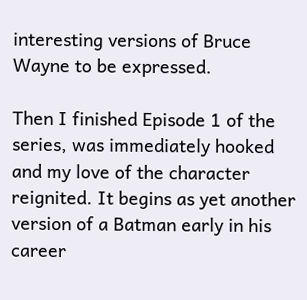interesting versions of Bruce Wayne to be expressed.

Then I finished Episode 1 of the series, was immediately hooked and my love of the character reignited. It begins as yet another version of a Batman early in his career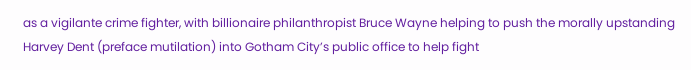as a vigilante crime fighter, with billionaire philanthropist Bruce Wayne helping to push the morally upstanding Harvey Dent (preface mutilation) into Gotham City’s public office to help fight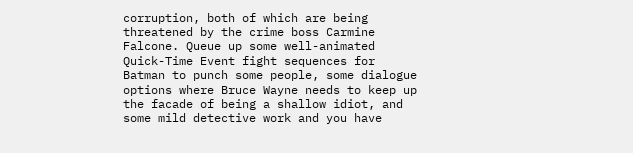corruption, both of which are being threatened by the crime boss Carmine Falcone. Queue up some well-animated Quick-Time Event fight sequences for Batman to punch some people, some dialogue options where Bruce Wayne needs to keep up the facade of being a shallow idiot, and some mild detective work and you have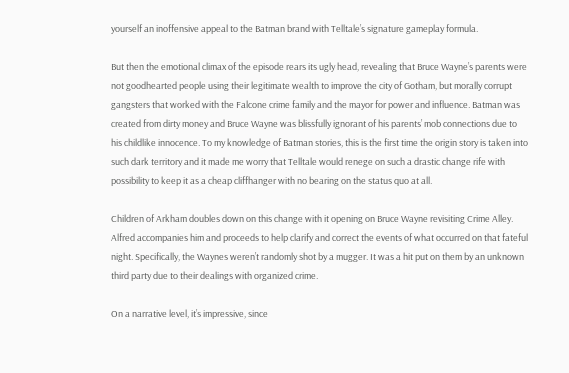yourself an inoffensive appeal to the Batman brand with Telltale’s signature gameplay formula.

But then the emotional climax of the episode rears its ugly head, revealing that Bruce Wayne’s parents were not goodhearted people using their legitimate wealth to improve the city of Gotham, but morally corrupt gangsters that worked with the Falcone crime family and the mayor for power and influence. Batman was created from dirty money and Bruce Wayne was blissfully ignorant of his parents’ mob connections due to his childlike innocence. To my knowledge of Batman stories, this is the first time the origin story is taken into such dark territory and it made me worry that Telltale would renege on such a drastic change rife with possibility to keep it as a cheap cliffhanger with no bearing on the status quo at all.

Children of Arkham doubles down on this change with it opening on Bruce Wayne revisiting Crime Alley. Alfred accompanies him and proceeds to help clarify and correct the events of what occurred on that fateful night. Specifically, the Waynes weren’t randomly shot by a mugger. It was a hit put on them by an unknown third party due to their dealings with organized crime.

On a narrative level, it’s impressive, since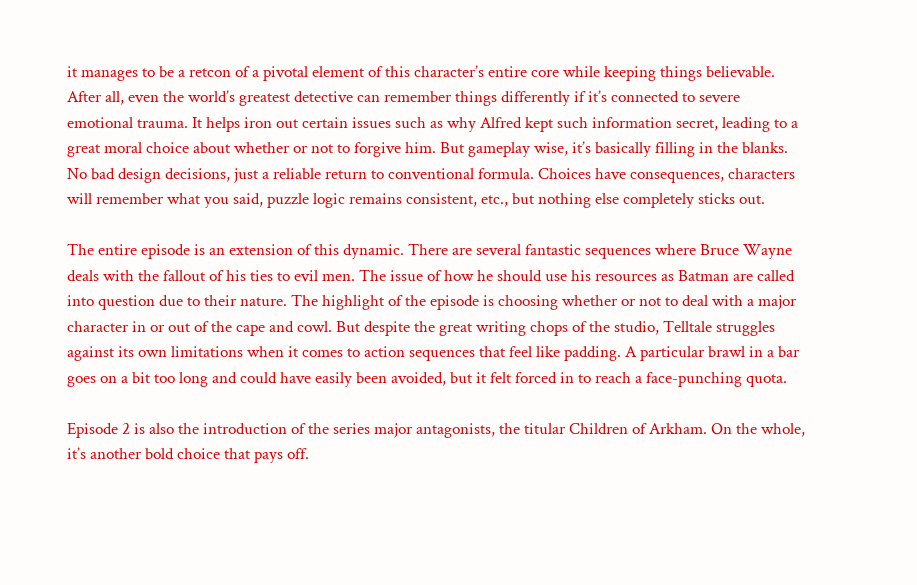it manages to be a retcon of a pivotal element of this character’s entire core while keeping things believable. After all, even the world’s greatest detective can remember things differently if it’s connected to severe emotional trauma. It helps iron out certain issues such as why Alfred kept such information secret, leading to a great moral choice about whether or not to forgive him. But gameplay wise, it’s basically filling in the blanks. No bad design decisions, just a reliable return to conventional formula. Choices have consequences, characters will remember what you said, puzzle logic remains consistent, etc., but nothing else completely sticks out.

The entire episode is an extension of this dynamic. There are several fantastic sequences where Bruce Wayne deals with the fallout of his ties to evil men. The issue of how he should use his resources as Batman are called into question due to their nature. The highlight of the episode is choosing whether or not to deal with a major character in or out of the cape and cowl. But despite the great writing chops of the studio, Telltale struggles against its own limitations when it comes to action sequences that feel like padding. A particular brawl in a bar goes on a bit too long and could have easily been avoided, but it felt forced in to reach a face-punching quota.

Episode 2 is also the introduction of the series major antagonists, the titular Children of Arkham. On the whole, it’s another bold choice that pays off.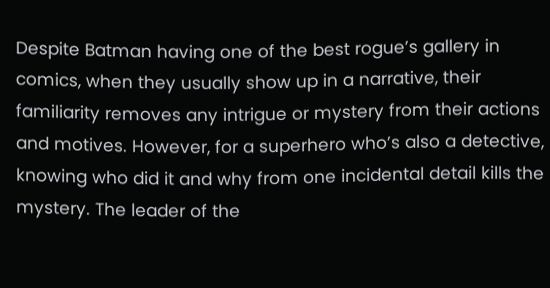Despite Batman having one of the best rogue’s gallery in comics, when they usually show up in a narrative, their familiarity removes any intrigue or mystery from their actions and motives. However, for a superhero who’s also a detective, knowing who did it and why from one incidental detail kills the mystery. The leader of the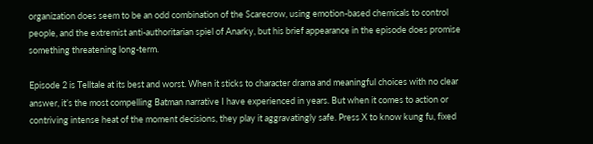organization does seem to be an odd combination of the Scarecrow, using emotion-based chemicals to control people, and the extremist anti-authoritarian spiel of Anarky, but his brief appearance in the episode does promise something threatening long-term.

Episode 2 is Telltale at its best and worst. When it sticks to character drama and meaningful choices with no clear answer, it’s the most compelling Batman narrative I have experienced in years. But when it comes to action or contriving intense heat of the moment decisions, they play it aggravatingly safe. Press X to know kung fu, fixed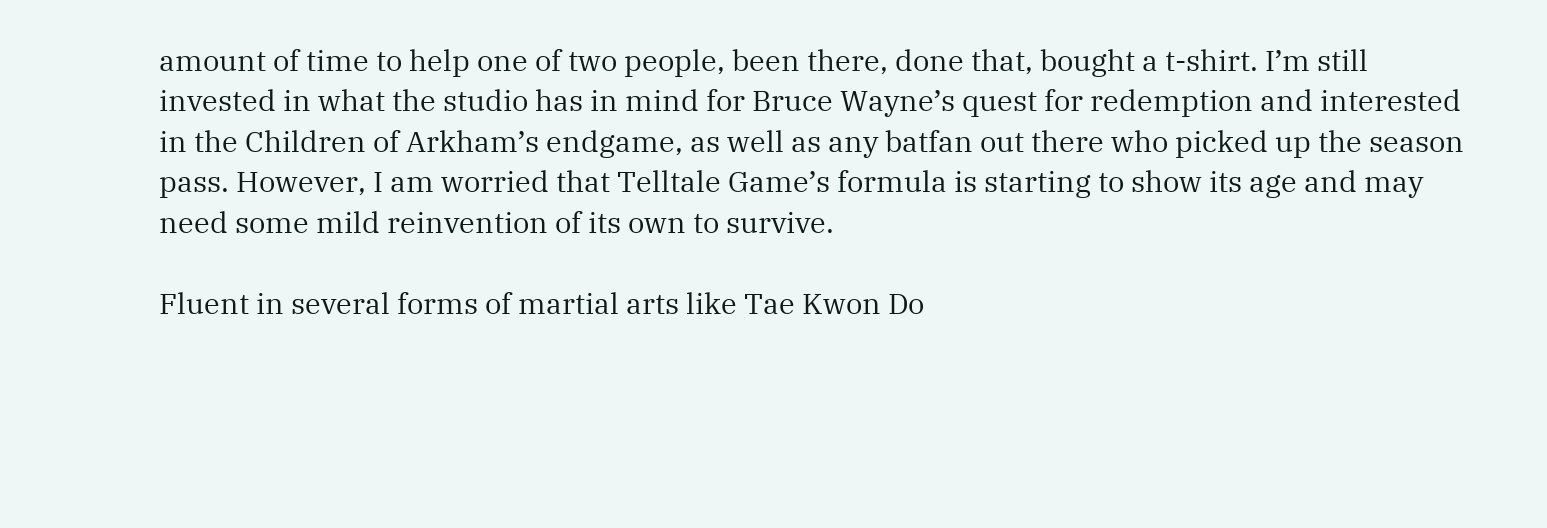amount of time to help one of two people, been there, done that, bought a t-shirt. I’m still invested in what the studio has in mind for Bruce Wayne’s quest for redemption and interested in the Children of Arkham’s endgame, as well as any batfan out there who picked up the season pass. However, I am worried that Telltale Game’s formula is starting to show its age and may need some mild reinvention of its own to survive.

Fluent in several forms of martial arts like Tae Kwon Do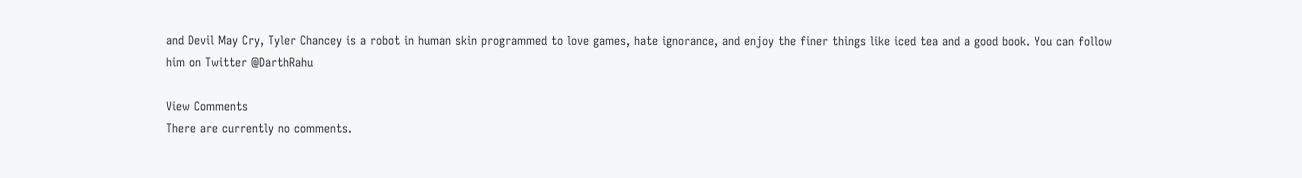and Devil May Cry, Tyler Chancey is a robot in human skin programmed to love games, hate ignorance, and enjoy the finer things like iced tea and a good book. You can follow him on Twitter @DarthRahu

View Comments
There are currently no comments.